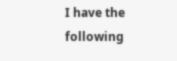I have the following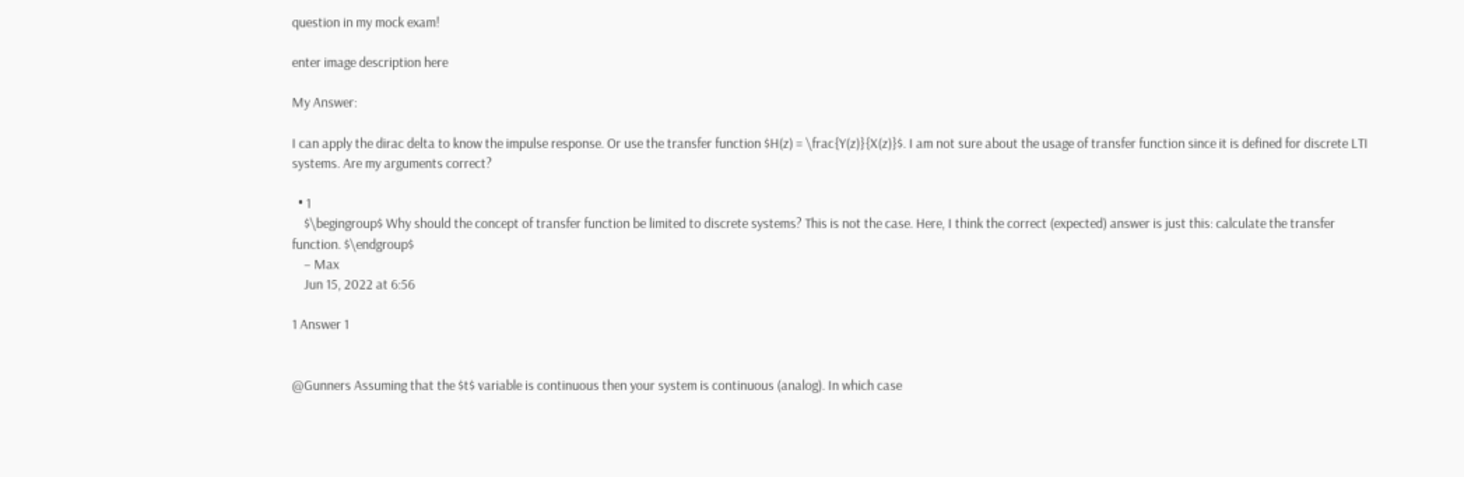question in my mock exam!

enter image description here

My Answer:

I can apply the dirac delta to know the impulse response. Or use the transfer function $H(z) = \frac{Y(z)}{X(z)}$. I am not sure about the usage of transfer function since it is defined for discrete LTI systems. Are my arguments correct?

  • 1
    $\begingroup$ Why should the concept of transfer function be limited to discrete systems? This is not the case. Here, I think the correct (expected) answer is just this: calculate the transfer function. $\endgroup$
    – Max
    Jun 15, 2022 at 6:56

1 Answer 1


@Gunners Assuming that the $t$ variable is continuous then your system is continuous (analog). In which case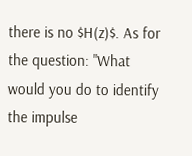there is no $H(z)$. As for the question: "What would you do to identify the impulse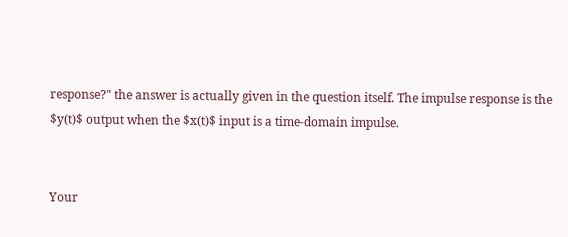response?" the answer is actually given in the question itself. The impulse response is the $y(t)$ output when the $x(t)$ input is a time-domain impulse.


Your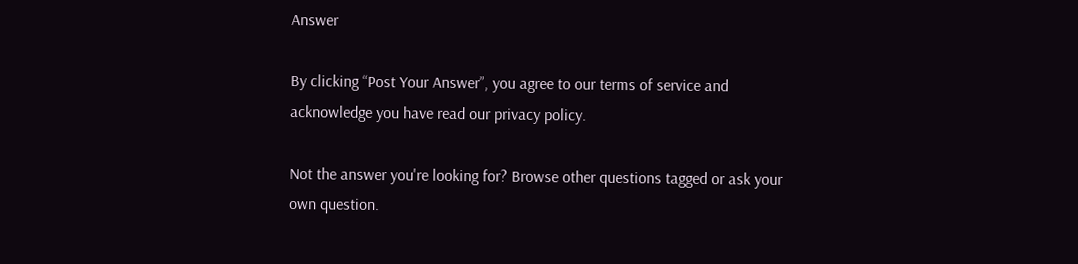Answer

By clicking “Post Your Answer”, you agree to our terms of service and acknowledge you have read our privacy policy.

Not the answer you're looking for? Browse other questions tagged or ask your own question.